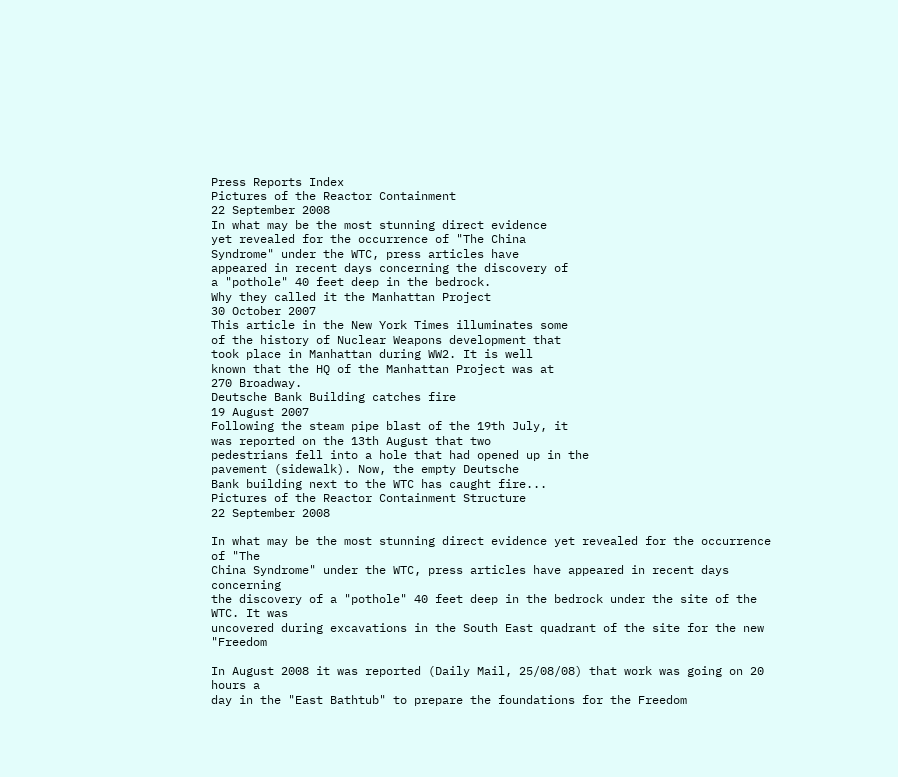Press Reports Index
Pictures of the Reactor Containment
22 September 2008
In what may be the most stunning direct evidence
yet revealed for the occurrence of "The China
Syndrome" under the WTC, press articles have
appeared in recent days concerning the discovery of
a "pothole" 40 feet deep in the bedrock.
Why they called it the Manhattan Project
30 October 2007
This article in the New York Times illuminates some
of the history of Nuclear Weapons development that
took place in Manhattan during WW2. It is well
known that the HQ of the Manhattan Project was at
270 Broadway.
Deutsche Bank Building catches fire
19 August 2007
Following the steam pipe blast of the 19th July, it
was reported on the 13th August that two
pedestrians fell into a hole that had opened up in the
pavement (sidewalk). Now, the empty Deutsche
Bank building next to the WTC has caught fire...
Pictures of the Reactor Containment Structure
22 September 2008

In what may be the most stunning direct evidence yet revealed for the occurrence of "The
China Syndrome" under the WTC, press articles have appeared in recent days concerning
the discovery of a "pothole" 40 feet deep in the bedrock under the site of the WTC. It was
uncovered during excavations in the South East quadrant of the site for the new "Freedom

In August 2008 it was reported (Daily Mail, 25/08/08) that work was going on 20 hours a
day in the "East Bathtub" to prepare the foundations for the Freedom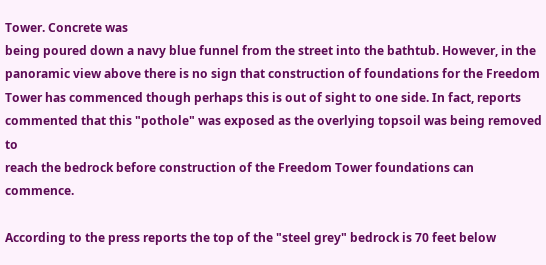Tower. Concrete was
being poured down a navy blue funnel from the street into the bathtub. However, in the
panoramic view above there is no sign that construction of foundations for the Freedom
Tower has commenced though perhaps this is out of sight to one side. In fact, reports
commented that this "pothole" was exposed as the overlying topsoil was being removed to
reach the bedrock before construction of the Freedom Tower foundations can commence.

According to the press reports the top of the "steel grey" bedrock is 70 feet below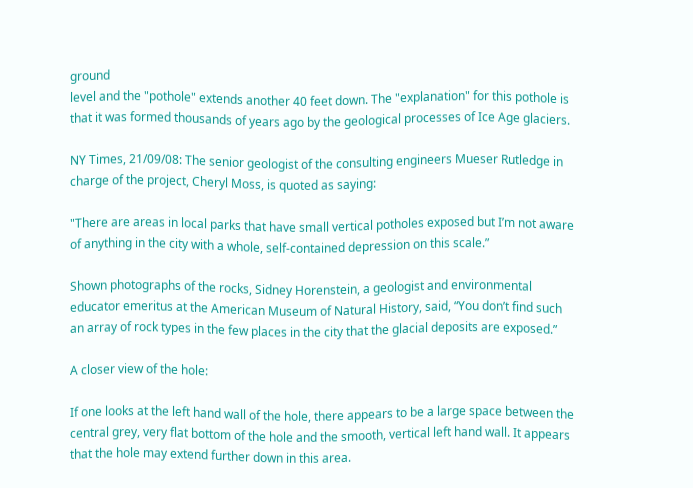ground
level and the "pothole" extends another 40 feet down. The "explanation" for this pothole is
that it was formed thousands of years ago by the geological processes of Ice Age glaciers.

NY Times, 21/09/08: The senior geologist of the consulting engineers Mueser Rutledge in
charge of the project, Cheryl Moss, is quoted as saying:

"There are areas in local parks that have small vertical potholes exposed but I’m not aware
of anything in the city with a whole, self-contained depression on this scale.”

Shown photographs of the rocks, Sidney Horenstein, a geologist and environmental
educator emeritus at the American Museum of Natural History, said, “You don’t find such
an array of rock types in the few places in the city that the glacial deposits are exposed.”

A closer view of the hole:

If one looks at the left hand wall of the hole, there appears to be a large space between the
central grey, very flat bottom of the hole and the smooth, vertical left hand wall. It appears
that the hole may extend further down in this area.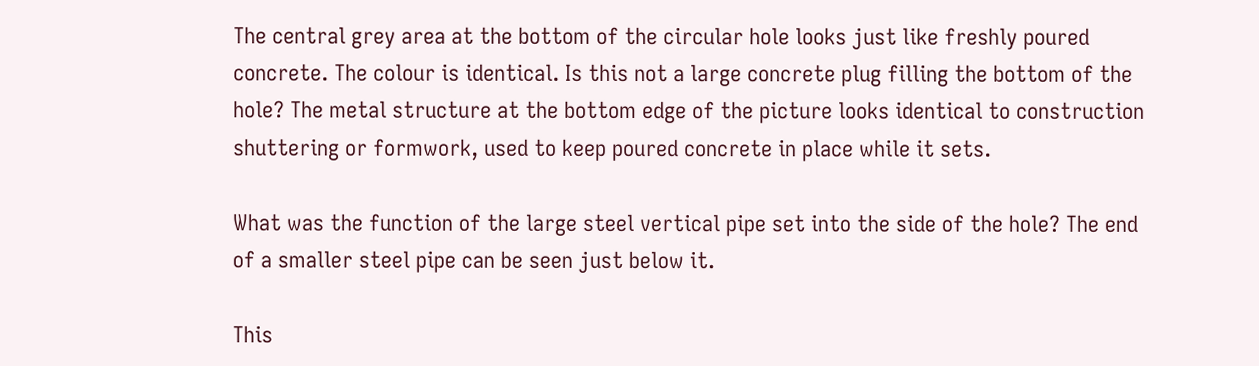The central grey area at the bottom of the circular hole looks just like freshly poured
concrete. The colour is identical. Is this not a large concrete plug filling the bottom of the
hole? The metal structure at the bottom edge of the picture looks identical to construction
shuttering or formwork, used to keep poured concrete in place while it sets.

What was the function of the large steel vertical pipe set into the side of the hole? The end
of a smaller steel pipe can be seen just below it.

This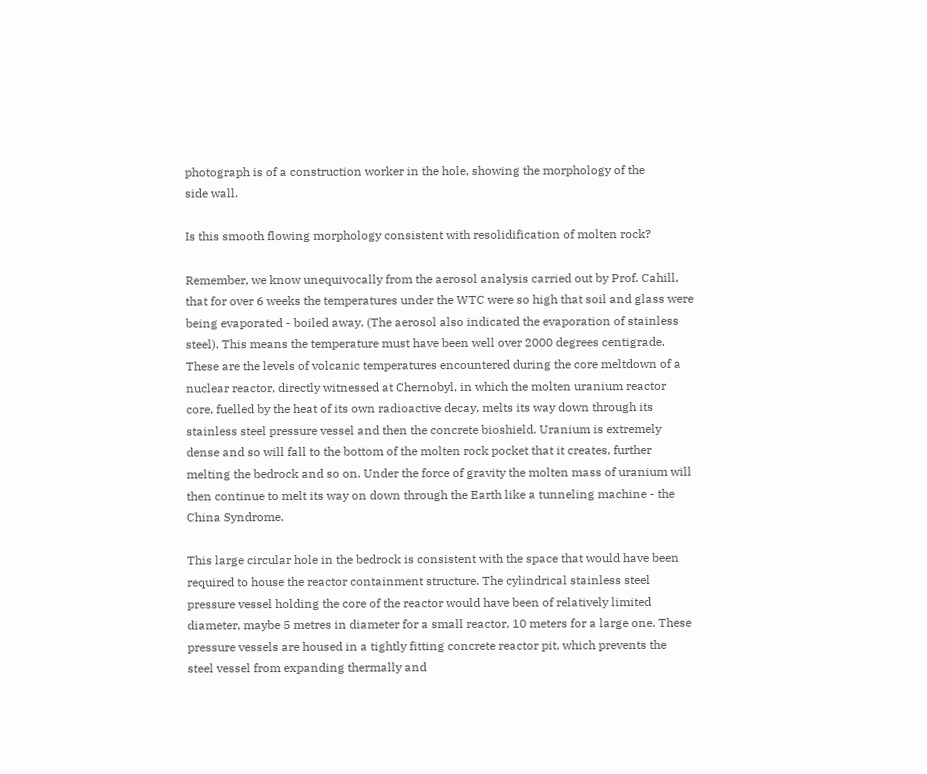photograph is of a construction worker in the hole, showing the morphology of the
side wall.

Is this smooth flowing morphology consistent with resolidification of molten rock?

Remember, we know unequivocally from the aerosol analysis carried out by Prof. Cahill,
that for over 6 weeks the temperatures under the WTC were so high that soil and glass were
being evaporated - boiled away. (The aerosol also indicated the evaporation of stainless
steel). This means the temperature must have been well over 2000 degrees centigrade.
These are the levels of volcanic temperatures encountered during the core meltdown of a
nuclear reactor, directly witnessed at Chernobyl, in which the molten uranium reactor
core, fuelled by the heat of its own radioactive decay, melts its way down through its
stainless steel pressure vessel and then the concrete bioshield. Uranium is extremely
dense and so will fall to the bottom of the molten rock pocket that it creates, further
melting the bedrock and so on. Under the force of gravity the molten mass of uranium will
then continue to melt its way on down through the Earth like a tunneling machine - the
China Syndrome.

This large circular hole in the bedrock is consistent with the space that would have been
required to house the reactor containment structure. The cylindrical stainless steel
pressure vessel holding the core of the reactor would have been of relatively limited
diameter, maybe 5 metres in diameter for a small reactor, 10 meters for a large one. These
pressure vessels are housed in a tightly fitting concrete reactor pit, which prevents the
steel vessel from expanding thermally and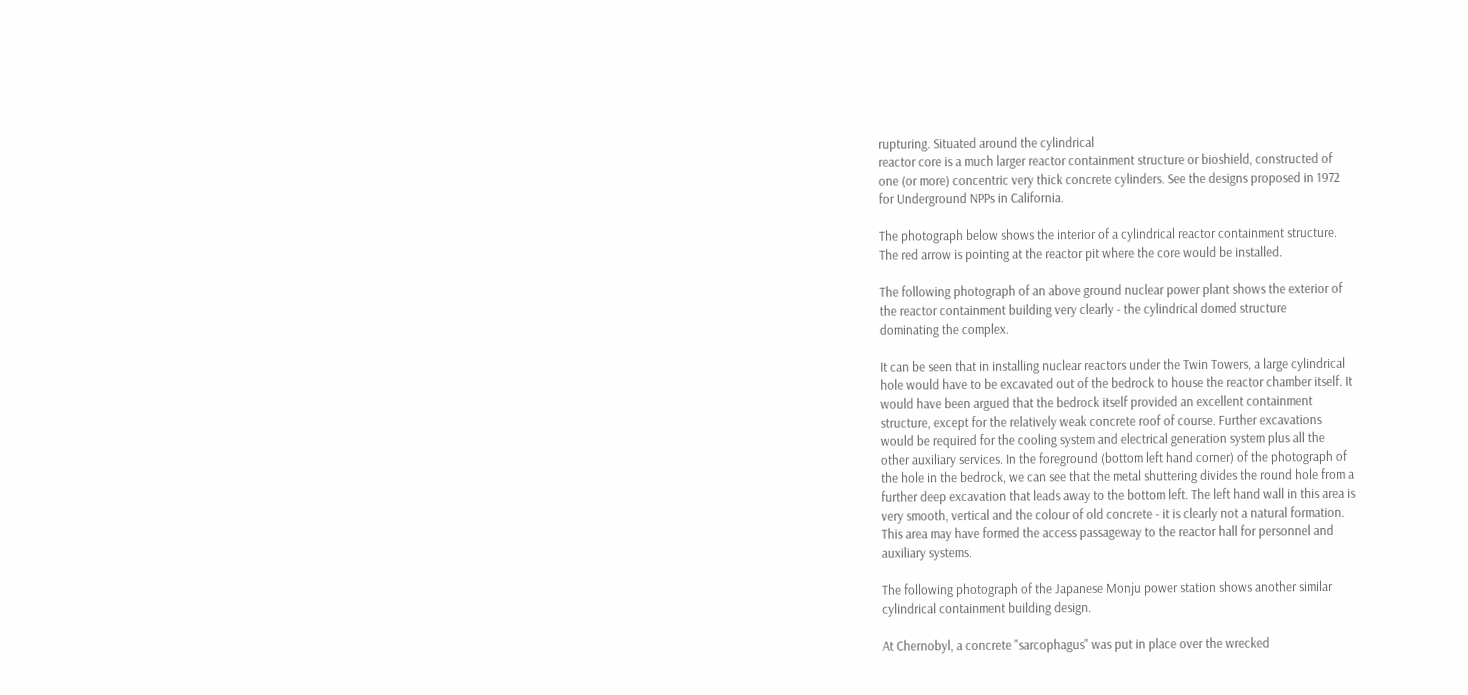rupturing. Situated around the cylindrical
reactor core is a much larger reactor containment structure or bioshield, constructed of
one (or more) concentric very thick concrete cylinders. See the designs proposed in 1972
for Underground NPPs in California.

The photograph below shows the interior of a cylindrical reactor containment structure.
The red arrow is pointing at the reactor pit where the core would be installed.

The following photograph of an above ground nuclear power plant shows the exterior of
the reactor containment building very clearly - the cylindrical domed structure
dominating the complex.

It can be seen that in installing nuclear reactors under the Twin Towers, a large cylindrical
hole would have to be excavated out of the bedrock to house the reactor chamber itself. It
would have been argued that the bedrock itself provided an excellent containment
structure, except for the relatively weak concrete roof of course. Further excavations
would be required for the cooling system and electrical generation system plus all the
other auxiliary services. In the foreground (bottom left hand corner) of the photograph of
the hole in the bedrock, we can see that the metal shuttering divides the round hole from a
further deep excavation that leads away to the bottom left. The left hand wall in this area is
very smooth, vertical and the colour of old concrete - it is clearly not a natural formation.
This area may have formed the access passageway to the reactor hall for personnel and
auxiliary systems.

The following photograph of the Japanese Monju power station shows another similar
cylindrical containment building design.

At Chernobyl, a concrete "sarcophagus" was put in place over the wrecked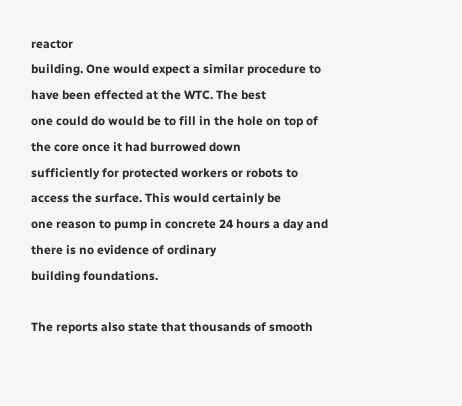reactor
building. One would expect a similar procedure to have been effected at the WTC. The best
one could do would be to fill in the hole on top of the core once it had burrowed down
sufficiently for protected workers or robots to access the surface. This would certainly be
one reason to pump in concrete 24 hours a day and there is no evidence of ordinary
building foundations.

The reports also state that thousands of smooth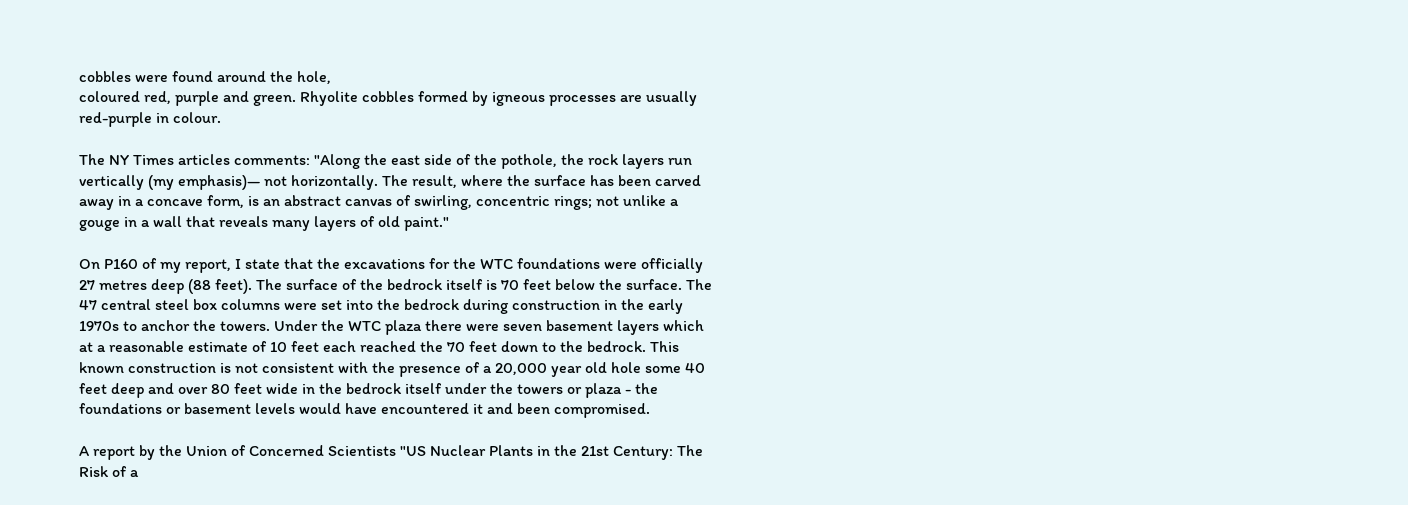cobbles were found around the hole,
coloured red, purple and green. Rhyolite cobbles formed by igneous processes are usually
red-purple in colour.

The NY Times articles comments: "Along the east side of the pothole, the rock layers run
vertically (my emphasis)— not horizontally. The result, where the surface has been carved
away in a concave form, is an abstract canvas of swirling, concentric rings; not unlike a
gouge in a wall that reveals many layers of old paint."

On P160 of my report, I state that the excavations for the WTC foundations were officially
27 metres deep (88 feet). The surface of the bedrock itself is 70 feet below the surface. The
47 central steel box columns were set into the bedrock during construction in the early
1970s to anchor the towers. Under the WTC plaza there were seven basement layers which
at a reasonable estimate of 10 feet each reached the 70 feet down to the bedrock. This
known construction is not consistent with the presence of a 20,000 year old hole some 40
feet deep and over 80 feet wide in the bedrock itself under the towers or plaza - the
foundations or basement levels would have encountered it and been compromised.

A report by the Union of Concerned Scientists "US Nuclear Plants in the 21st Century: The
Risk of a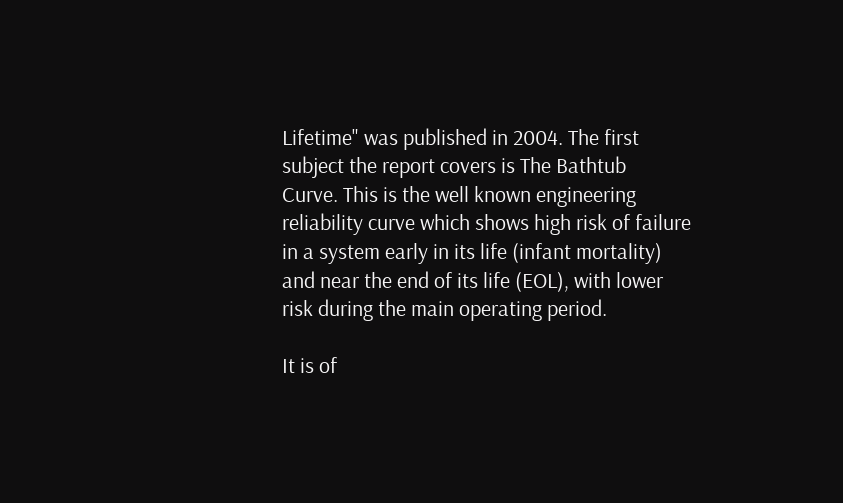Lifetime" was published in 2004. The first subject the report covers is The Bathtub
Curve. This is the well known engineering reliability curve which shows high risk of failure
in a system early in its life (infant mortality) and near the end of its life (EOL), with lower
risk during the main operating period.

It is of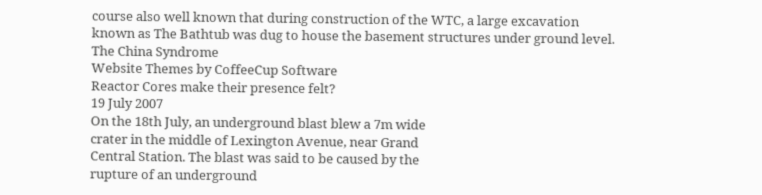course also well known that during construction of the WTC, a large excavation
known as The Bathtub was dug to house the basement structures under ground level.
The China Syndrome
Website Themes by CoffeeCup Software
Reactor Cores make their presence felt?
19 July 2007
On the 18th July, an underground blast blew a 7m wide
crater in the middle of Lexington Avenue, near Grand
Central Station. The blast was said to be caused by the
rupture of an underground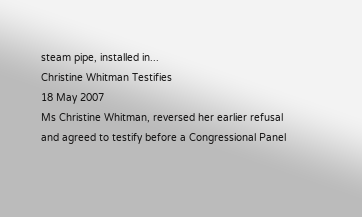steam pipe, installed in...
Christine Whitman Testifies
18 May 2007
Ms Christine Whitman, reversed her earlier refusal
and agreed to testify before a Congressional Panel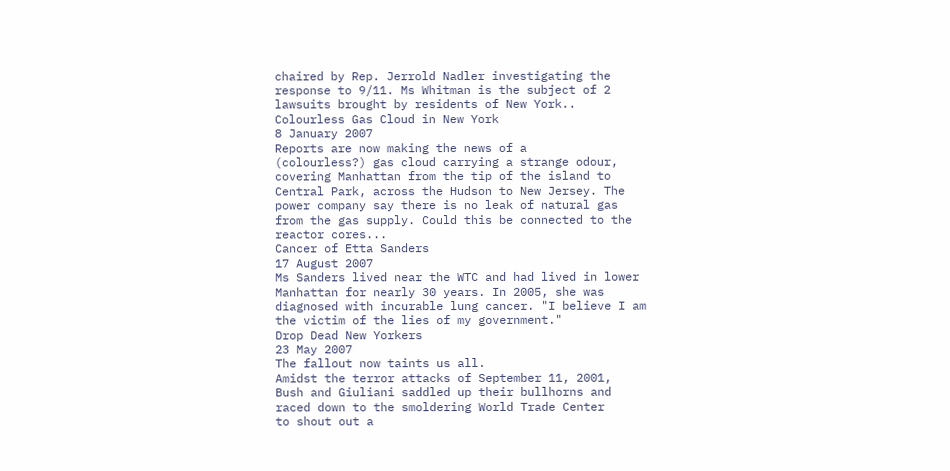chaired by Rep. Jerrold Nadler investigating the
response to 9/11. Ms Whitman is the subject of 2
lawsuits brought by residents of New York..
Colourless Gas Cloud in New York
8 January 2007
Reports are now making the news of a
(colourless?) gas cloud carrying a strange odour,
covering Manhattan from the tip of the island to
Central Park, across the Hudson to New Jersey. The
power company say there is no leak of natural gas
from the gas supply. Could this be connected to the
reactor cores...
Cancer of Etta Sanders
17 August 2007
Ms Sanders lived near the WTC and had lived in lower
Manhattan for nearly 30 years. In 2005, she was
diagnosed with incurable lung cancer. "I believe I am
the victim of the lies of my government."
Drop Dead New Yorkers
23 May 2007
The fallout now taints us all.
Amidst the terror attacks of September 11, 2001,
Bush and Giuliani saddled up their bullhorns and
raced down to the smoldering World Trade Center
to shout out a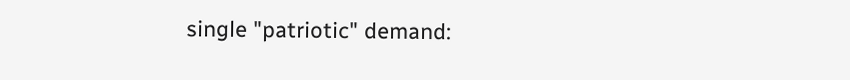single "patriotic" demand: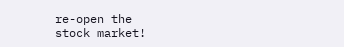re-open the
stock market!